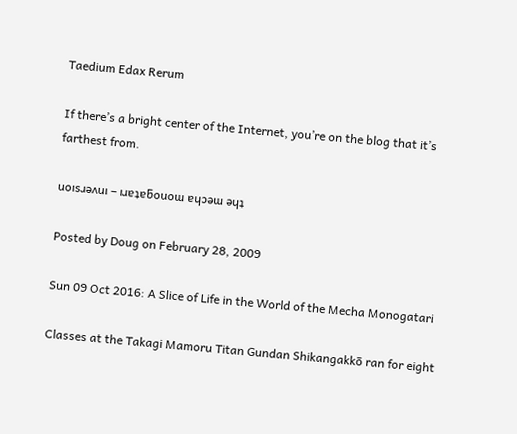Taedium Edax Rerum

If there’s a bright center of the Internet, you’re on the blog that it’s farthest from.

uoısɹǝʌuı – ıɹɐʇɐƃouoɯ ɐɥɔǝɯ ǝɥʇ

Posted by Doug on February 28, 2009

Sun 09 Oct 2016: A Slice of Life in the World of the Mecha Monogatari

Classes at the Takagi Mamoru Titan Gundan Shikangakkō ran for eight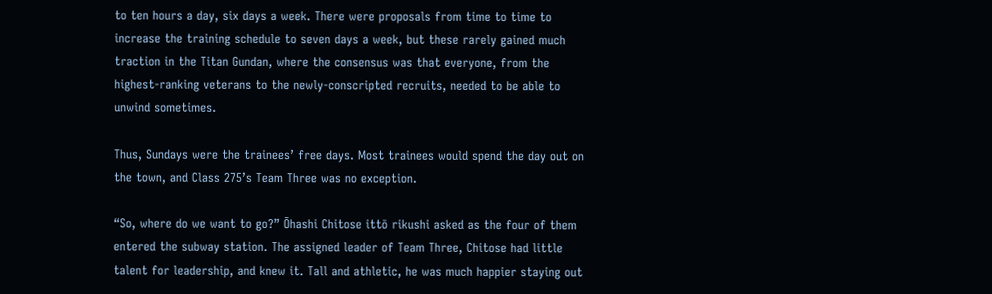to ten hours a day, six days a week. There were proposals from time to time to increase the training schedule to seven days a week, but these rarely gained much traction in the Titan Gundan, where the consensus was that everyone, from the highest-ranking veterans to the newly-conscripted recruits, needed to be able to unwind sometimes.

Thus, Sundays were the trainees’ free days. Most trainees would spend the day out on the town, and Class 275’s Team Three was no exception.

“So, where do we want to go?” Ōhashi Chitose ittō rikushi asked as the four of them entered the subway station. The assigned leader of Team Three, Chitose had little talent for leadership, and knew it. Tall and athletic, he was much happier staying out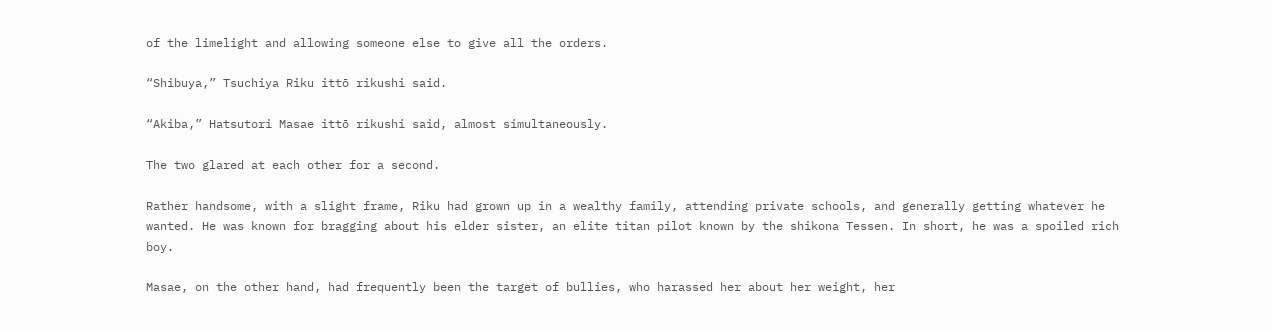of the limelight and allowing someone else to give all the orders.

“Shibuya,” Tsuchiya Riku ittō rikushi said.

“Akiba,” Hatsutori Masae ittō rikushi said, almost simultaneously.

The two glared at each other for a second.

Rather handsome, with a slight frame, Riku had grown up in a wealthy family, attending private schools, and generally getting whatever he wanted. He was known for bragging about his elder sister, an elite titan pilot known by the shikona Tessen. In short, he was a spoiled rich boy.

Masae, on the other hand, had frequently been the target of bullies, who harassed her about her weight, her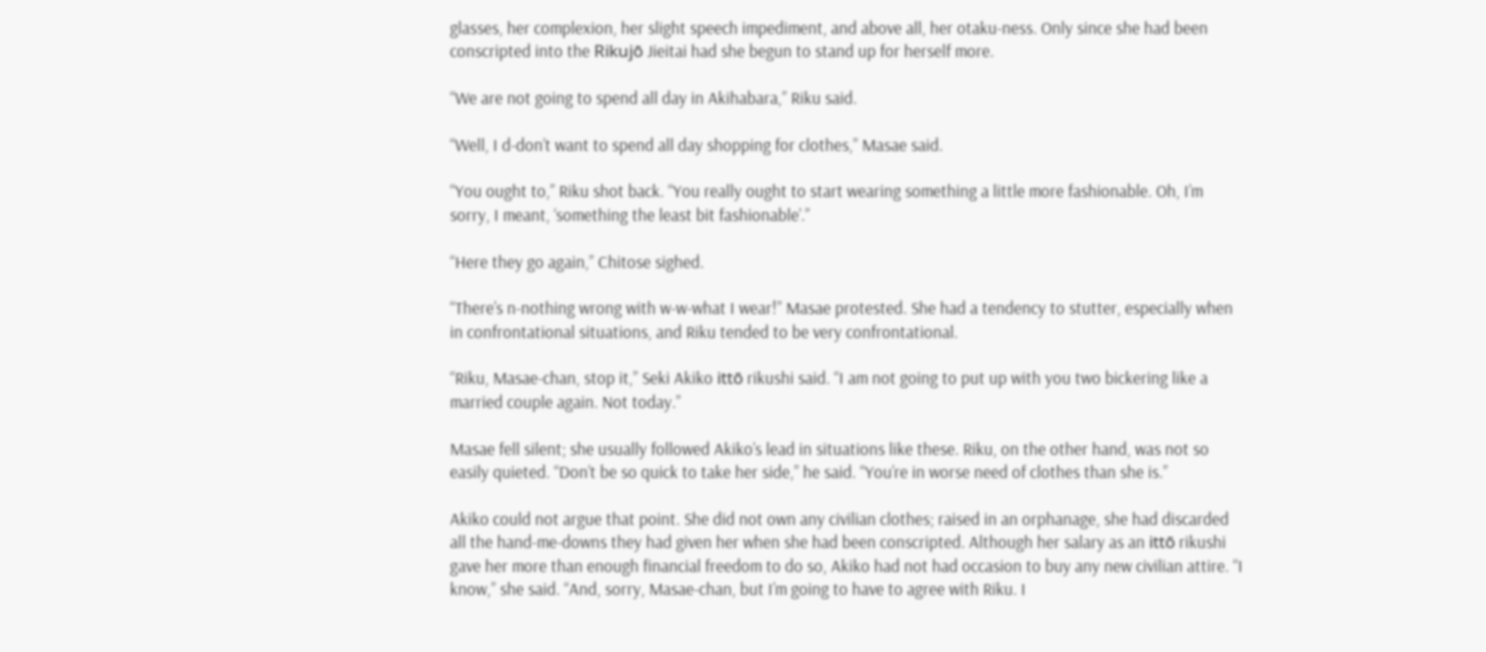glasses, her complexion, her slight speech impediment, and above all, her otaku-ness. Only since she had been conscripted into the Rikujō Jieitai had she begun to stand up for herself more.

“We are not going to spend all day in Akihabara,” Riku said.

“Well, I d-don’t want to spend all day shopping for clothes,” Masae said.

“You ought to,” Riku shot back. “You really ought to start wearing something a little more fashionable. Oh, I’m sorry, I meant, ‘something the least bit fashionable’.”

“Here they go again,” Chitose sighed.

“There’s n-nothing wrong with w-w-what I wear!” Masae protested. She had a tendency to stutter, especially when in confrontational situations, and Riku tended to be very confrontational.

“Riku, Masae-chan, stop it,” Seki Akiko ittō rikushi said. “I am not going to put up with you two bickering like a married couple again. Not today.”

Masae fell silent; she usually followed Akiko’s lead in situations like these. Riku, on the other hand, was not so easily quieted. “Don’t be so quick to take her side,” he said. “You’re in worse need of clothes than she is.”

Akiko could not argue that point. She did not own any civilian clothes; raised in an orphanage, she had discarded all the hand-me-downs they had given her when she had been conscripted. Although her salary as an ittō rikushi gave her more than enough financial freedom to do so, Akiko had not had occasion to buy any new civilian attire. “I know,” she said. “And, sorry, Masae-chan, but I’m going to have to agree with Riku. I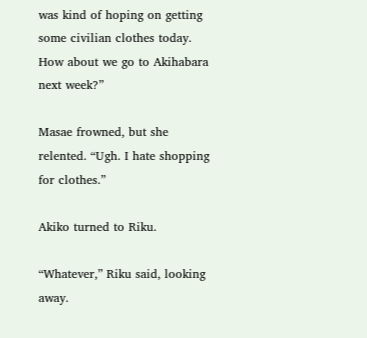was kind of hoping on getting some civilian clothes today. How about we go to Akihabara next week?”

Masae frowned, but she relented. “Ugh. I hate shopping for clothes.”

Akiko turned to Riku.

“Whatever,” Riku said, looking away.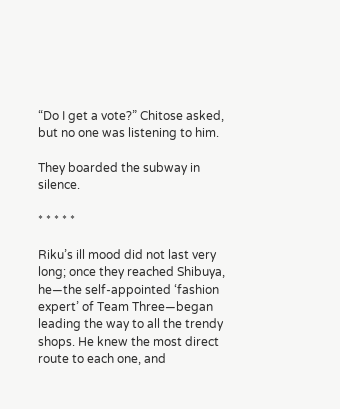“Do I get a vote?” Chitose asked, but no one was listening to him.

They boarded the subway in silence.

* * * * *

Riku’s ill mood did not last very long; once they reached Shibuya, he—the self-appointed ‘fashion expert’ of Team Three—began leading the way to all the trendy shops. He knew the most direct route to each one, and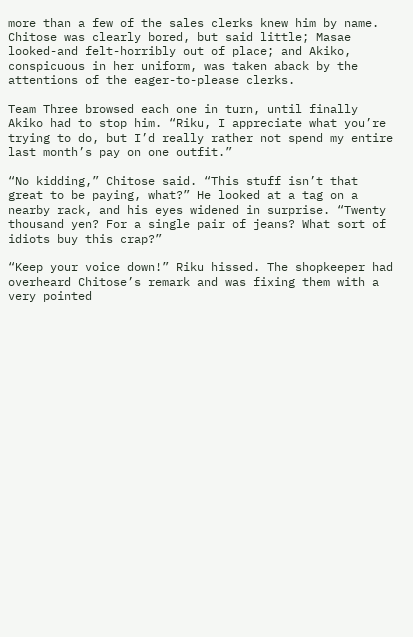more than a few of the sales clerks knew him by name. Chitose was clearly bored, but said little; Masae looked-and felt-horribly out of place; and Akiko, conspicuous in her uniform, was taken aback by the attentions of the eager-to-please clerks.

Team Three browsed each one in turn, until finally Akiko had to stop him. “Riku, I appreciate what you’re trying to do, but I’d really rather not spend my entire last month’s pay on one outfit.”

“No kidding,” Chitose said. “This stuff isn’t that great to be paying, what?” He looked at a tag on a nearby rack, and his eyes widened in surprise. “Twenty thousand yen? For a single pair of jeans? What sort of idiots buy this crap?”

“Keep your voice down!” Riku hissed. The shopkeeper had overheard Chitose’s remark and was fixing them with a very pointed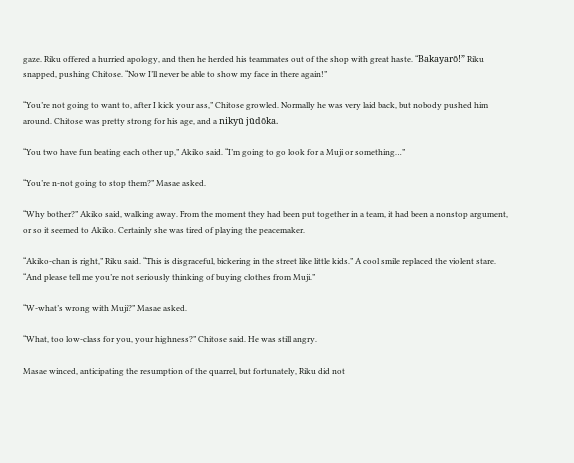gaze. Riku offered a hurried apology, and then he herded his teammates out of the shop with great haste. “Bakayarō!” Riku snapped, pushing Chitose. “Now I’ll never be able to show my face in there again!”

“You’re not going to want to, after I kick your ass,” Chitose growled. Normally he was very laid back, but nobody pushed him around. Chitose was pretty strong for his age, and a nikyū jūdōka.

“You two have fun beating each other up,” Akiko said. “I’m going to go look for a Muji or something…”

“You’re n-not going to stop them?” Masae asked.

“Why bother?” Akiko said, walking away. From the moment they had been put together in a team, it had been a nonstop argument, or so it seemed to Akiko. Certainly she was tired of playing the peacemaker.

“Akiko-chan is right,” Riku said. “This is disgraceful, bickering in the street like little kids.” A cool smile replaced the violent stare. “And please tell me you’re not seriously thinking of buying clothes from Muji.”

“W-what’s wrong with Muji?” Masae asked.

“What, too low-class for you, your highness?” Chitose said. He was still angry.

Masae winced, anticipating the resumption of the quarrel, but fortunately, Riku did not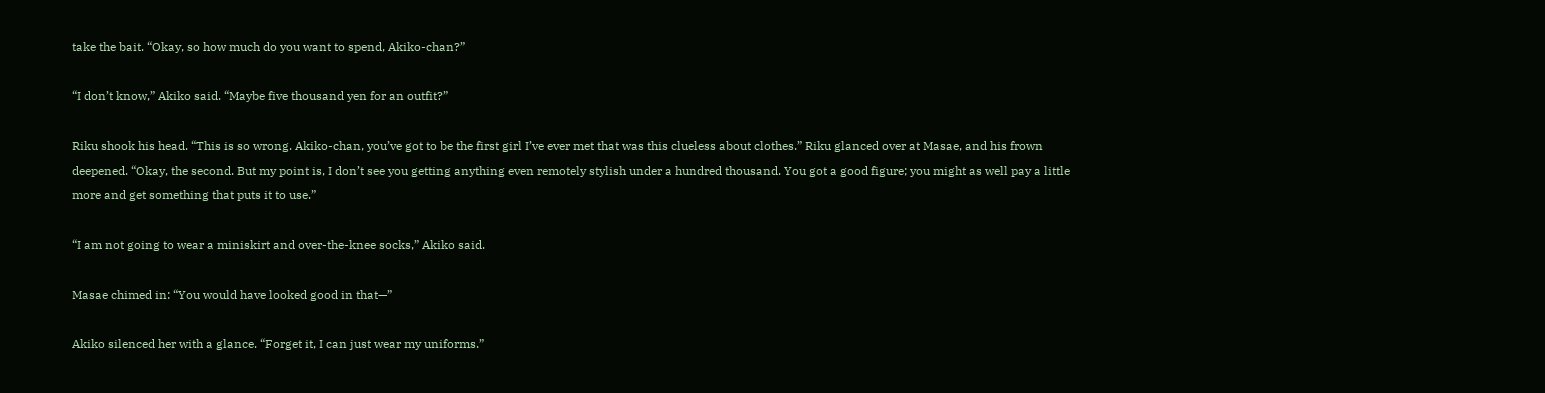take the bait. “Okay, so how much do you want to spend, Akiko-chan?”

“I don’t know,” Akiko said. “Maybe five thousand yen for an outfit?”

Riku shook his head. “This is so wrong. Akiko-chan, you’ve got to be the first girl I’ve ever met that was this clueless about clothes.” Riku glanced over at Masae, and his frown deepened. “Okay, the second. But my point is, I don’t see you getting anything even remotely stylish under a hundred thousand. You got a good figure; you might as well pay a little more and get something that puts it to use.”

“I am not going to wear a miniskirt and over-the-knee socks,” Akiko said.

Masae chimed in: “You would have looked good in that—”

Akiko silenced her with a glance. “Forget it, I can just wear my uniforms.”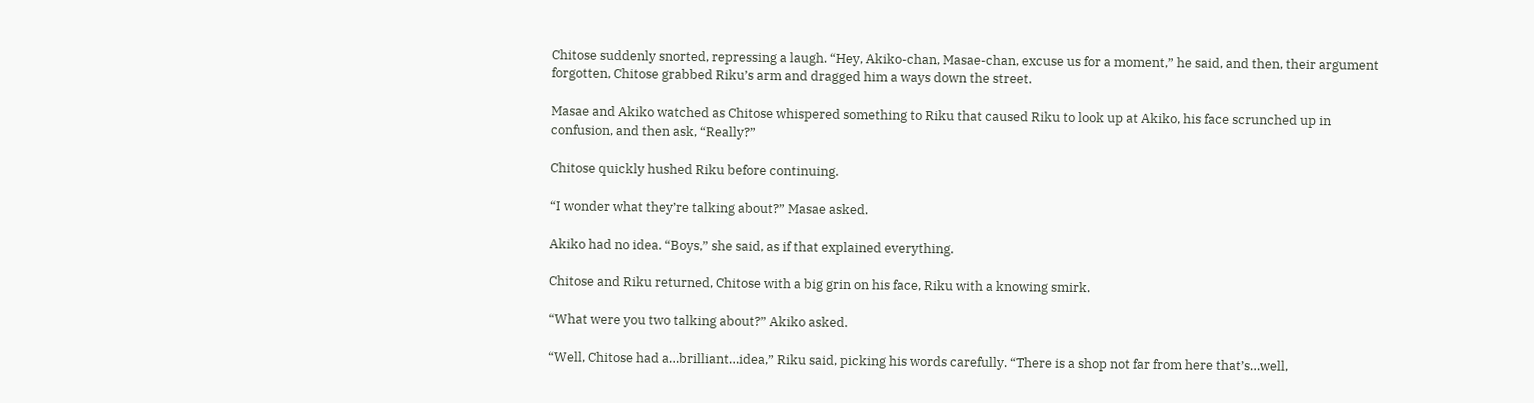Chitose suddenly snorted, repressing a laugh. “Hey, Akiko-chan, Masae-chan, excuse us for a moment,” he said, and then, their argument forgotten, Chitose grabbed Riku’s arm and dragged him a ways down the street.

Masae and Akiko watched as Chitose whispered something to Riku that caused Riku to look up at Akiko, his face scrunched up in confusion, and then ask, “Really?”

Chitose quickly hushed Riku before continuing.

“I wonder what they’re talking about?” Masae asked.

Akiko had no idea. “Boys,” she said, as if that explained everything.

Chitose and Riku returned, Chitose with a big grin on his face, Riku with a knowing smirk.

“What were you two talking about?” Akiko asked.

“Well, Chitose had a…brilliant…idea,” Riku said, picking his words carefully. “There is a shop not far from here that’s…well,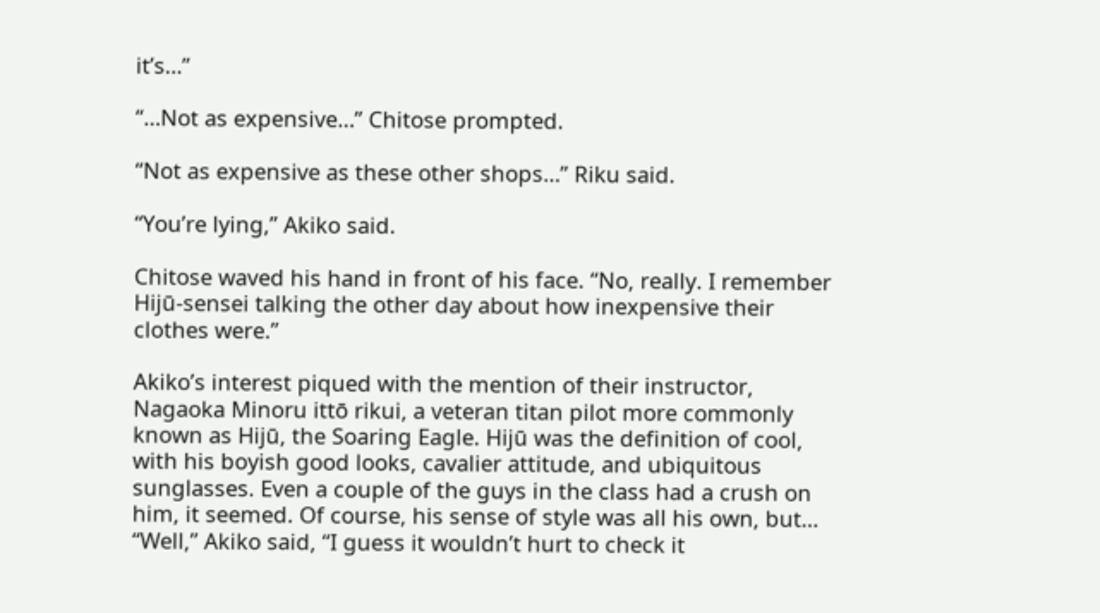it’s…”

“…Not as expensive…” Chitose prompted.

“Not as expensive as these other shops…” Riku said.

“You’re lying,” Akiko said.

Chitose waved his hand in front of his face. “No, really. I remember Hijū-sensei talking the other day about how inexpensive their clothes were.”

Akiko’s interest piqued with the mention of their instructor, Nagaoka Minoru ittō rikui, a veteran titan pilot more commonly known as Hijū, the Soaring Eagle. Hijū was the definition of cool, with his boyish good looks, cavalier attitude, and ubiquitous sunglasses. Even a couple of the guys in the class had a crush on him, it seemed. Of course, his sense of style was all his own, but… “Well,” Akiko said, “I guess it wouldn’t hurt to check it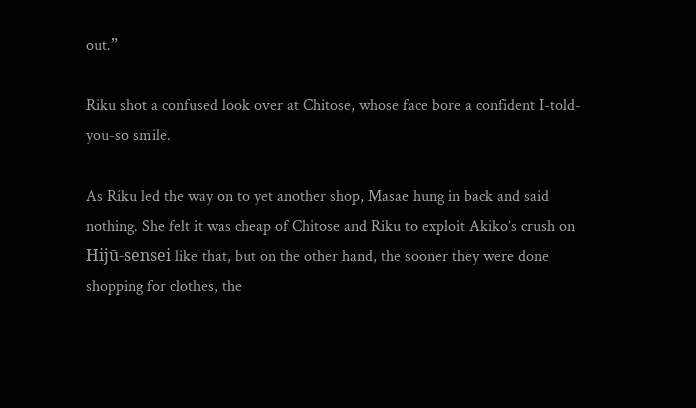out.”

Riku shot a confused look over at Chitose, whose face bore a confident I-told-you-so smile.

As Riku led the way on to yet another shop, Masae hung in back and said nothing. She felt it was cheap of Chitose and Riku to exploit Akiko’s crush on Hijū-sensei like that, but on the other hand, the sooner they were done shopping for clothes, the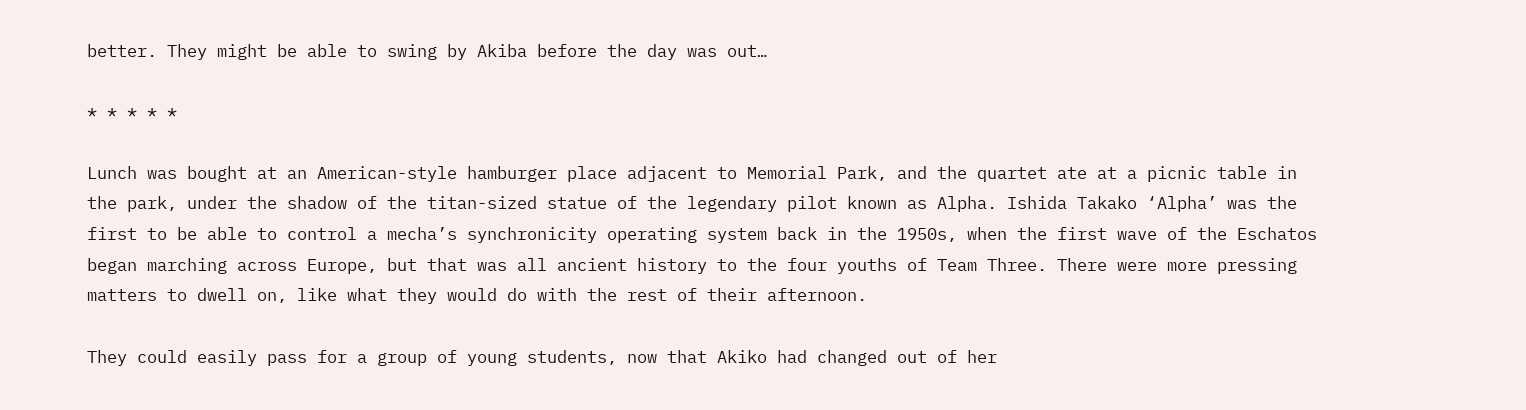better. They might be able to swing by Akiba before the day was out…

* * * * *

Lunch was bought at an American-style hamburger place adjacent to Memorial Park, and the quartet ate at a picnic table in the park, under the shadow of the titan-sized statue of the legendary pilot known as Alpha. Ishida Takako ‘Alpha’ was the first to be able to control a mecha’s synchronicity operating system back in the 1950s, when the first wave of the Eschatos began marching across Europe, but that was all ancient history to the four youths of Team Three. There were more pressing matters to dwell on, like what they would do with the rest of their afternoon.

They could easily pass for a group of young students, now that Akiko had changed out of her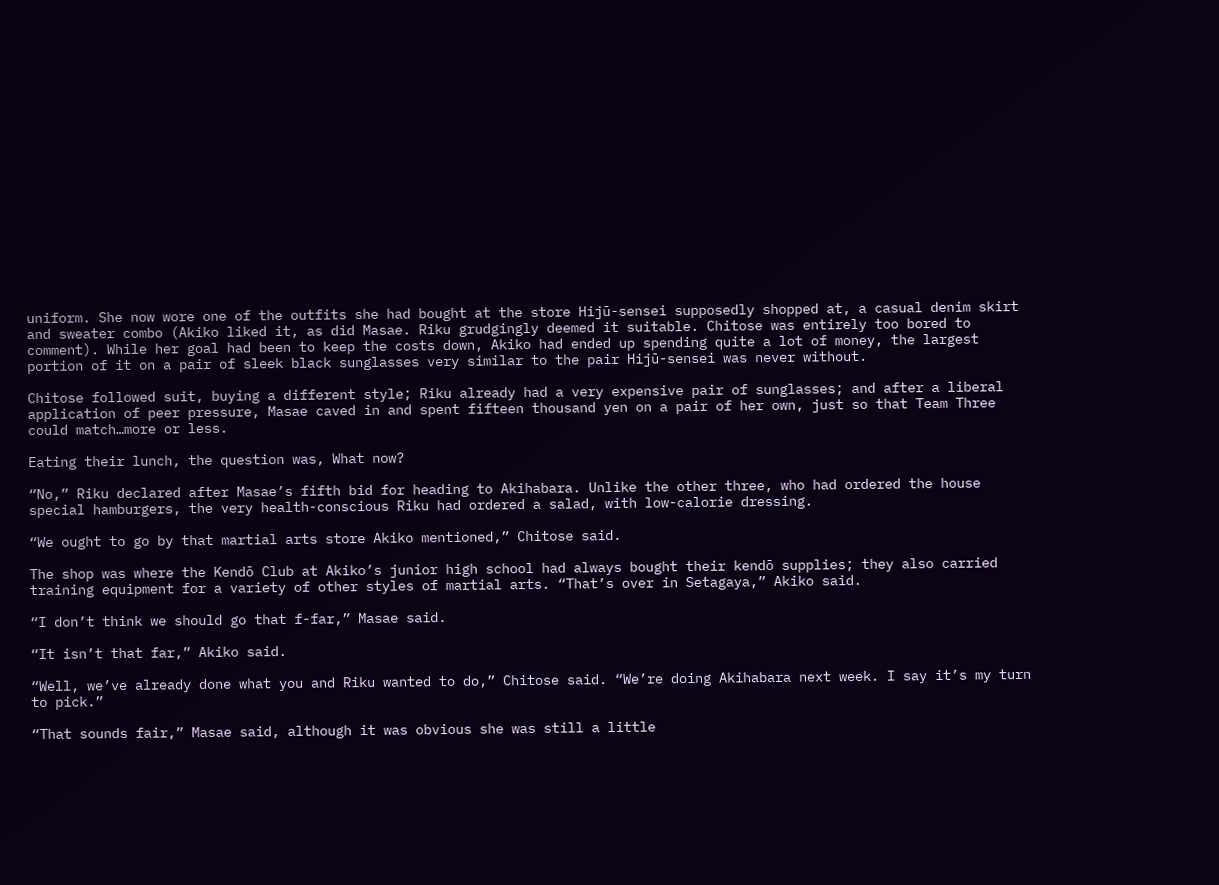uniform. She now wore one of the outfits she had bought at the store Hijū-sensei supposedly shopped at, a casual denim skirt and sweater combo (Akiko liked it, as did Masae. Riku grudgingly deemed it suitable. Chitose was entirely too bored to comment). While her goal had been to keep the costs down, Akiko had ended up spending quite a lot of money, the largest portion of it on a pair of sleek black sunglasses very similar to the pair Hijū-sensei was never without.

Chitose followed suit, buying a different style; Riku already had a very expensive pair of sunglasses; and after a liberal application of peer pressure, Masae caved in and spent fifteen thousand yen on a pair of her own, just so that Team Three could match…more or less.

Eating their lunch, the question was, What now?

“No,” Riku declared after Masae’s fifth bid for heading to Akihabara. Unlike the other three, who had ordered the house special hamburgers, the very health-conscious Riku had ordered a salad, with low-calorie dressing.

“We ought to go by that martial arts store Akiko mentioned,” Chitose said.

The shop was where the Kendō Club at Akiko’s junior high school had always bought their kendō supplies; they also carried training equipment for a variety of other styles of martial arts. “That’s over in Setagaya,” Akiko said.

“I don’t think we should go that f-far,” Masae said.

“It isn’t that far,” Akiko said.

“Well, we’ve already done what you and Riku wanted to do,” Chitose said. “We’re doing Akihabara next week. I say it’s my turn to pick.”

“That sounds fair,” Masae said, although it was obvious she was still a little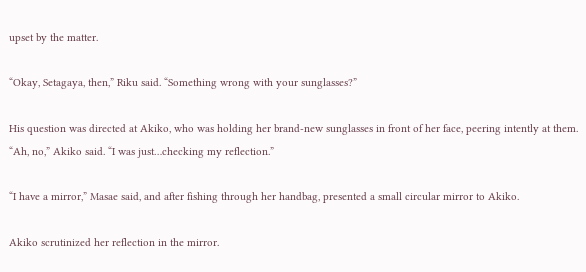upset by the matter.

“Okay, Setagaya, then,” Riku said. “Something wrong with your sunglasses?”

His question was directed at Akiko, who was holding her brand-new sunglasses in front of her face, peering intently at them. “Ah, no,” Akiko said. “I was just…checking my reflection.”

“I have a mirror,” Masae said, and after fishing through her handbag, presented a small circular mirror to Akiko.

Akiko scrutinized her reflection in the mirror.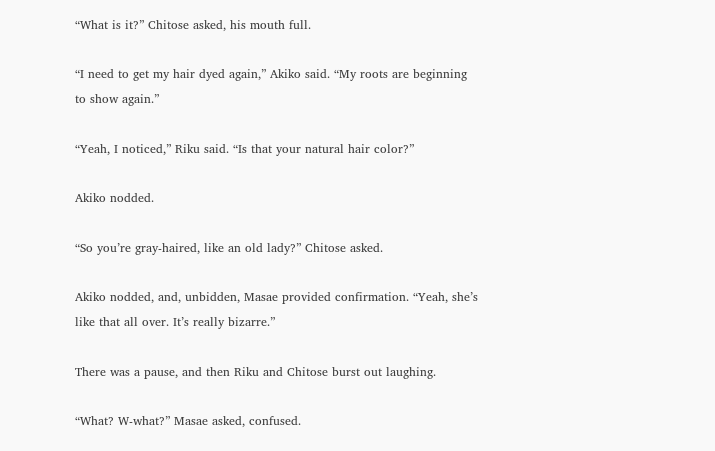“What is it?” Chitose asked, his mouth full.

“I need to get my hair dyed again,” Akiko said. “My roots are beginning to show again.”

“Yeah, I noticed,” Riku said. “Is that your natural hair color?”

Akiko nodded.

“So you’re gray-haired, like an old lady?” Chitose asked.

Akiko nodded, and, unbidden, Masae provided confirmation. “Yeah, she’s like that all over. It’s really bizarre.”

There was a pause, and then Riku and Chitose burst out laughing.

“What? W-what?” Masae asked, confused.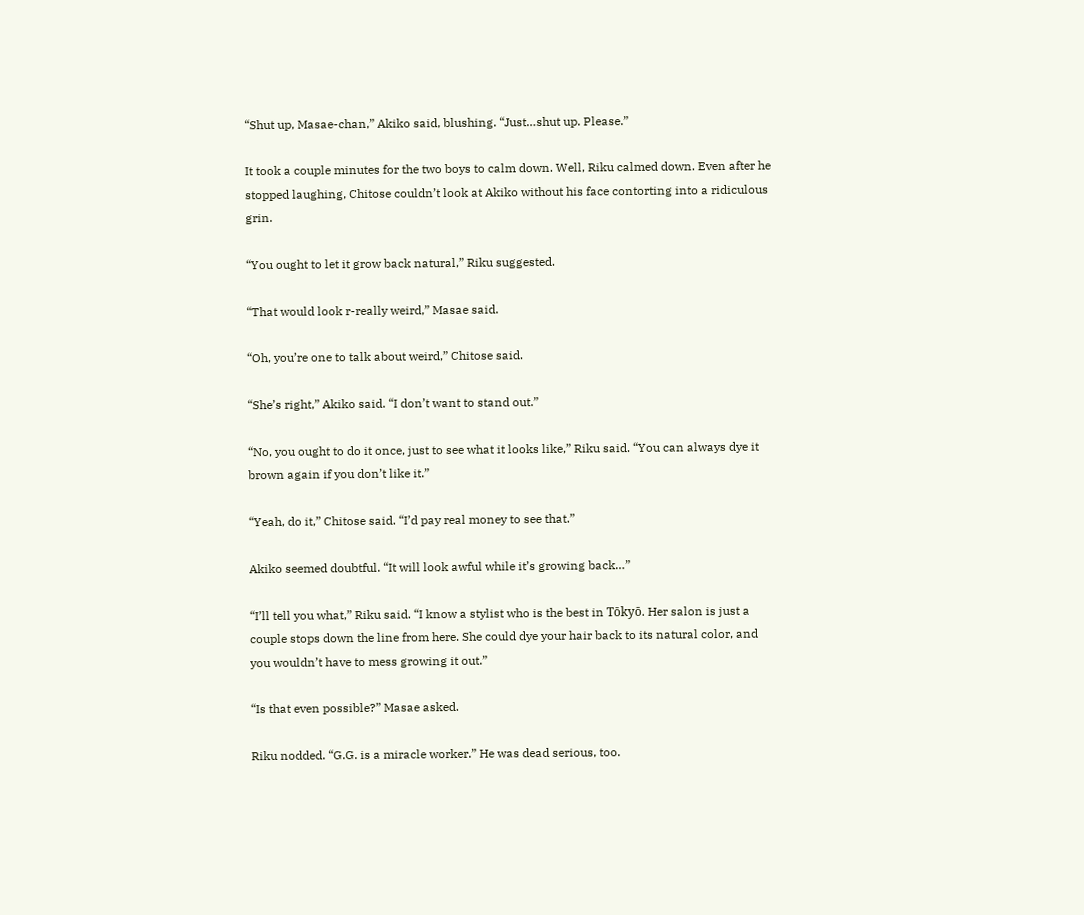“Shut up, Masae-chan,” Akiko said, blushing. “Just…shut up. Please.”

It took a couple minutes for the two boys to calm down. Well, Riku calmed down. Even after he stopped laughing, Chitose couldn’t look at Akiko without his face contorting into a ridiculous grin.

“You ought to let it grow back natural,” Riku suggested.

“That would look r-really weird,” Masae said.

“Oh, you’re one to talk about weird,” Chitose said.

“She’s right,” Akiko said. “I don’t want to stand out.”

“No, you ought to do it once, just to see what it looks like,” Riku said. “You can always dye it brown again if you don’t like it.”

“Yeah, do it,” Chitose said. “I’d pay real money to see that.”

Akiko seemed doubtful. “It will look awful while it’s growing back…”

“I’ll tell you what,” Riku said. “I know a stylist who is the best in Tōkyō. Her salon is just a couple stops down the line from here. She could dye your hair back to its natural color, and you wouldn’t have to mess growing it out.”

“Is that even possible?” Masae asked.

Riku nodded. “G.G. is a miracle worker.” He was dead serious, too.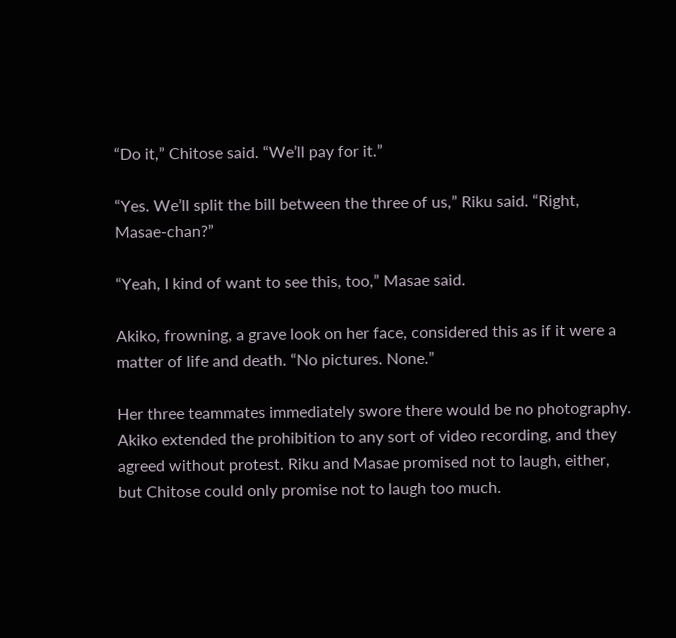“Do it,” Chitose said. “We’ll pay for it.”

“Yes. We’ll split the bill between the three of us,” Riku said. “Right, Masae-chan?”

“Yeah, I kind of want to see this, too,” Masae said.

Akiko, frowning, a grave look on her face, considered this as if it were a matter of life and death. “No pictures. None.”

Her three teammates immediately swore there would be no photography. Akiko extended the prohibition to any sort of video recording, and they agreed without protest. Riku and Masae promised not to laugh, either, but Chitose could only promise not to laugh too much.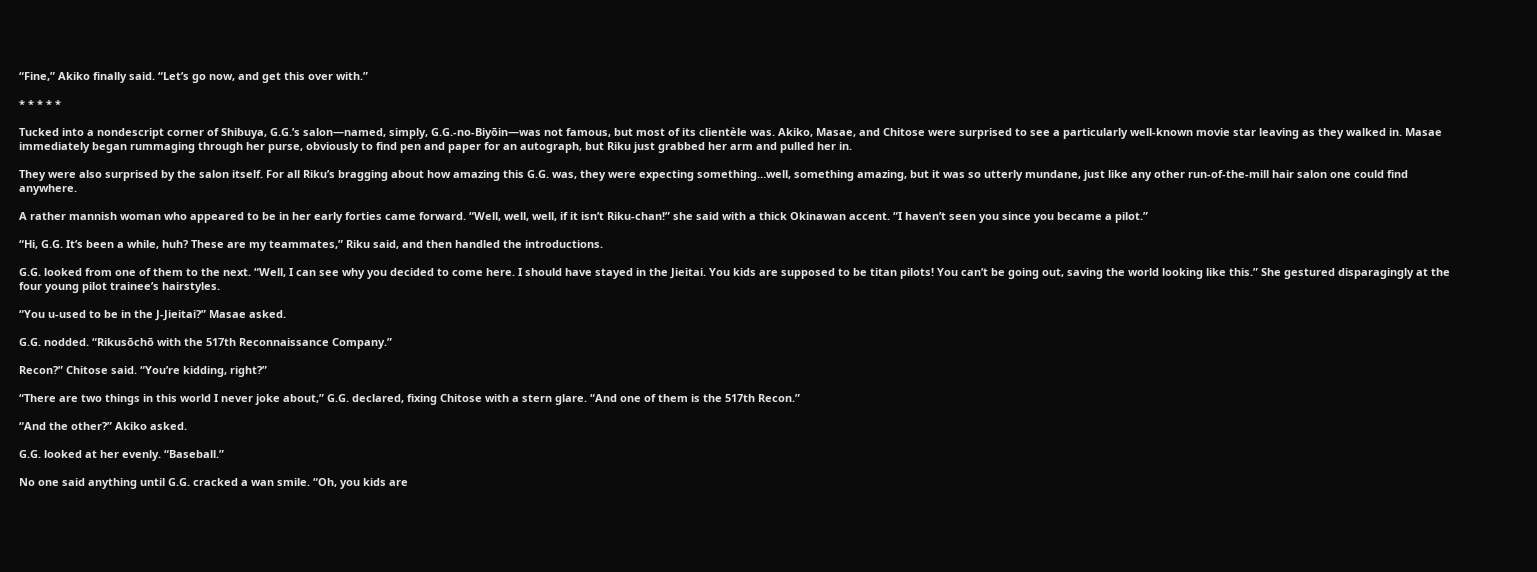“Fine,” Akiko finally said. “Let’s go now, and get this over with.”

* * * * *

Tucked into a nondescript corner of Shibuya, G.G.’s salon—named, simply, G.G.-no-Biyōin—was not famous, but most of its clientèle was. Akiko, Masae, and Chitose were surprised to see a particularly well-known movie star leaving as they walked in. Masae immediately began rummaging through her purse, obviously to find pen and paper for an autograph, but Riku just grabbed her arm and pulled her in.

They were also surprised by the salon itself. For all Riku’s bragging about how amazing this G.G. was, they were expecting something…well, something amazing, but it was so utterly mundane, just like any other run-of-the-mill hair salon one could find anywhere.

A rather mannish woman who appeared to be in her early forties came forward. “Well, well, well, if it isn’t Riku-chan!” she said with a thick Okinawan accent. “I haven’t seen you since you became a pilot.”

“Hi, G.G. It’s been a while, huh? These are my teammates,” Riku said, and then handled the introductions.

G.G. looked from one of them to the next. “Well, I can see why you decided to come here. I should have stayed in the Jieitai. You kids are supposed to be titan pilots! You can’t be going out, saving the world looking like this.” She gestured disparagingly at the four young pilot trainee’s hairstyles.

“You u-used to be in the J-Jieitai?” Masae asked.

G.G. nodded. “Rikusōchō with the 517th Reconnaissance Company.”

Recon?” Chitose said. “You’re kidding, right?”

“There are two things in this world I never joke about,” G.G. declared, fixing Chitose with a stern glare. “And one of them is the 517th Recon.”

“And the other?” Akiko asked.

G.G. looked at her evenly. “Baseball.”

No one said anything until G.G. cracked a wan smile. “Oh, you kids are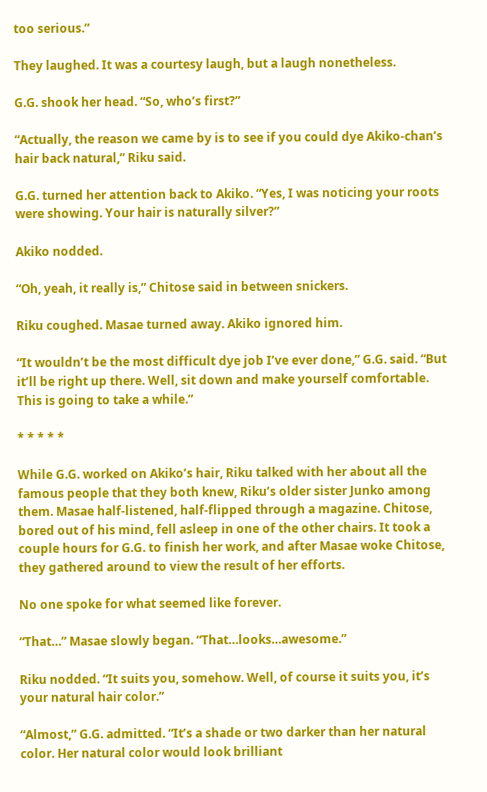too serious.”

They laughed. It was a courtesy laugh, but a laugh nonetheless.

G.G. shook her head. “So, who’s first?”

“Actually, the reason we came by is to see if you could dye Akiko-chan’s hair back natural,” Riku said.

G.G. turned her attention back to Akiko. “Yes, I was noticing your roots were showing. Your hair is naturally silver?”

Akiko nodded.

“Oh, yeah, it really is,” Chitose said in between snickers.

Riku coughed. Masae turned away. Akiko ignored him.

“It wouldn’t be the most difficult dye job I’ve ever done,” G.G. said. “But it’ll be right up there. Well, sit down and make yourself comfortable. This is going to take a while.”

* * * * *

While G.G. worked on Akiko’s hair, Riku talked with her about all the famous people that they both knew, Riku’s older sister Junko among them. Masae half-listened, half-flipped through a magazine. Chitose, bored out of his mind, fell asleep in one of the other chairs. It took a couple hours for G.G. to finish her work, and after Masae woke Chitose, they gathered around to view the result of her efforts.

No one spoke for what seemed like forever.

“That…” Masae slowly began. “That…looks…awesome.”

Riku nodded. “It suits you, somehow. Well, of course it suits you, it’s your natural hair color.”

“Almost,” G.G. admitted. “It’s a shade or two darker than her natural color. Her natural color would look brilliant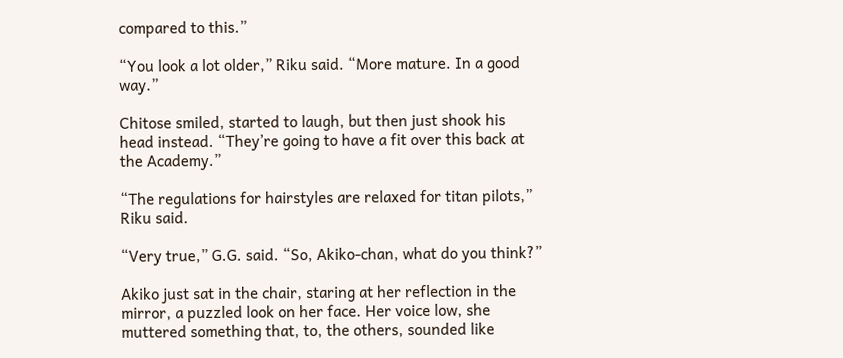compared to this.”

“You look a lot older,” Riku said. “More mature. In a good way.”

Chitose smiled, started to laugh, but then just shook his head instead. “They’re going to have a fit over this back at the Academy.”

“The regulations for hairstyles are relaxed for titan pilots,” Riku said.

“Very true,” G.G. said. “So, Akiko-chan, what do you think?”

Akiko just sat in the chair, staring at her reflection in the mirror, a puzzled look on her face. Her voice low, she muttered something that, to, the others, sounded like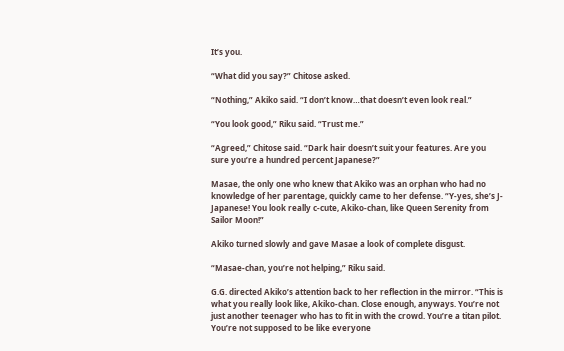It’s you.

“What did you say?” Chitose asked.

“Nothing,” Akiko said. “I don’t know…that doesn’t even look real.”

“You look good,” Riku said. “Trust me.”

“Agreed,” Chitose said. “Dark hair doesn’t suit your features. Are you sure you’re a hundred percent Japanese?”

Masae, the only one who knew that Akiko was an orphan who had no knowledge of her parentage, quickly came to her defense. “Y-yes, she’s J-Japanese! You look really c-cute, Akiko-chan, like Queen Serenity from Sailor Moon!”

Akiko turned slowly and gave Masae a look of complete disgust.

“Masae-chan, you’re not helping,” Riku said.

G.G. directed Akiko’s attention back to her reflection in the mirror. “This is what you really look like, Akiko-chan. Close enough, anyways. You’re not just another teenager who has to fit in with the crowd. You’re a titan pilot. You’re not supposed to be like everyone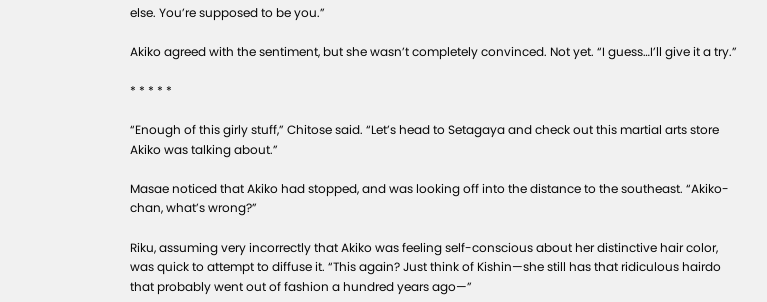else. You’re supposed to be you.”

Akiko agreed with the sentiment, but she wasn’t completely convinced. Not yet. “I guess…I’ll give it a try.”

* * * * *

“Enough of this girly stuff,” Chitose said. “Let’s head to Setagaya and check out this martial arts store Akiko was talking about.”

Masae noticed that Akiko had stopped, and was looking off into the distance to the southeast. “Akiko-chan, what’s wrong?”

Riku, assuming very incorrectly that Akiko was feeling self-conscious about her distinctive hair color, was quick to attempt to diffuse it. “This again? Just think of Kishin—she still has that ridiculous hairdo that probably went out of fashion a hundred years ago—”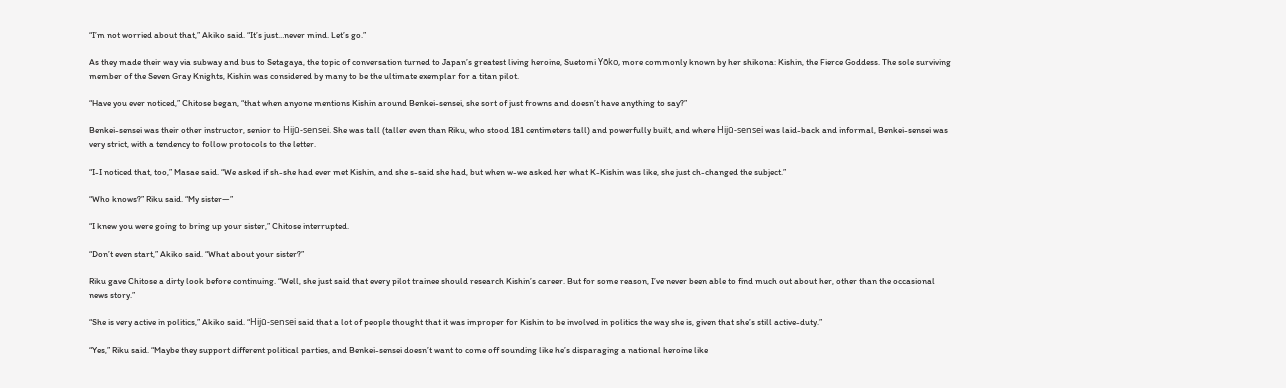“I’m not worried about that,” Akiko said. “It’s just…never mind. Let’s go.”

As they made their way via subway and bus to Setagaya, the topic of conversation turned to Japan’s greatest living heroine, Suetomi Yōko, more commonly known by her shikona: Kishin, the Fierce Goddess. The sole surviving member of the Seven Gray Knights, Kishin was considered by many to be the ultimate exemplar for a titan pilot.

“Have you ever noticed,” Chitose began, “that when anyone mentions Kishin around Benkei-sensei, she sort of just frowns and doesn’t have anything to say?”

Benkei-sensei was their other instructor, senior to Hijū-sensei. She was tall (taller even than Riku, who stood 181 centimeters tall) and powerfully built, and where Hijū-sensei was laid-back and informal, Benkei-sensei was very strict, with a tendency to follow protocols to the letter.

“I-I noticed that, too,” Masae said. “We asked if sh-she had ever met Kishin, and she s-said she had, but when w-we asked her what K-Kishin was like, she just ch-changed the subject.”

“Who knows?” Riku said. “My sister—”

“I knew you were going to bring up your sister,” Chitose interrupted.

“Don’t even start,” Akiko said. “What about your sister?”

Riku gave Chitose a dirty look before continuing. “Well, she just said that every pilot trainee should research Kishin’s career. But for some reason, I’ve never been able to find much out about her, other than the occasional news story.”

“She is very active in politics,” Akiko said. “Hijū-sensei said that a lot of people thought that it was improper for Kishin to be involved in politics the way she is, given that she’s still active-duty.”

“Yes,” Riku said. “Maybe they support different political parties, and Benkei-sensei doesn’t want to come off sounding like he’s disparaging a national heroine like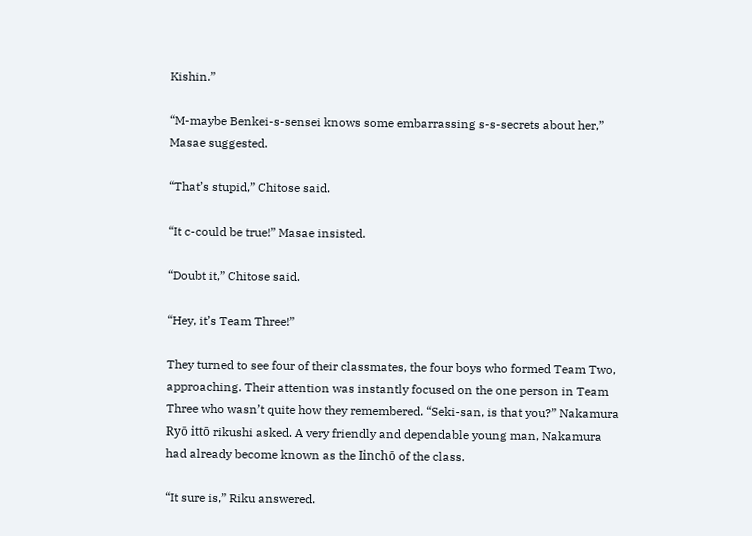Kishin.”

“M-maybe Benkei-s-sensei knows some embarrassing s-s-secrets about her,” Masae suggested.

“That’s stupid,” Chitose said.

“It c-could be true!” Masae insisted.

“Doubt it,” Chitose said.

“Hey, it’s Team Three!”

They turned to see four of their classmates, the four boys who formed Team Two, approaching. Their attention was instantly focused on the one person in Team Three who wasn’t quite how they remembered. “Seki-san, is that you?” Nakamura Ryō ittō rikushi asked. A very friendly and dependable young man, Nakamura had already become known as the Iinchō of the class.

“It sure is,” Riku answered.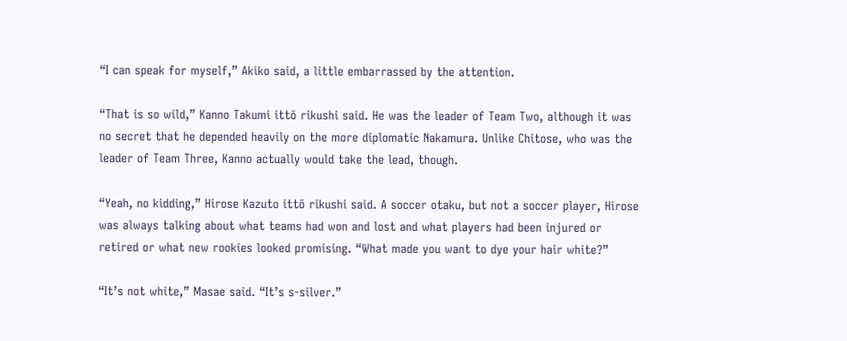“I can speak for myself,” Akiko said, a little embarrassed by the attention.

“That is so wild,” Kanno Takumi ittō rikushi said. He was the leader of Team Two, although it was no secret that he depended heavily on the more diplomatic Nakamura. Unlike Chitose, who was the leader of Team Three, Kanno actually would take the lead, though.

“Yeah, no kidding,” Hirose Kazuto ittō rikushi said. A soccer otaku, but not a soccer player, Hirose was always talking about what teams had won and lost and what players had been injured or retired or what new rookies looked promising. “What made you want to dye your hair white?”

“It’s not white,” Masae said. “It’s s-silver.”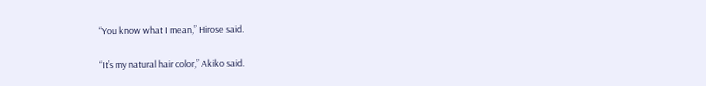“You know what I mean,” Hirose said.

“It’s my natural hair color,” Akiko said.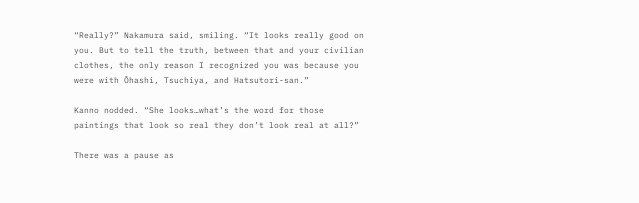“Really?” Nakamura said, smiling. “It looks really good on you. But to tell the truth, between that and your civilian clothes, the only reason I recognized you was because you were with Ōhashi, Tsuchiya, and Hatsutori-san.”

Kanno nodded. “She looks…what’s the word for those paintings that look so real they don’t look real at all?”

There was a pause as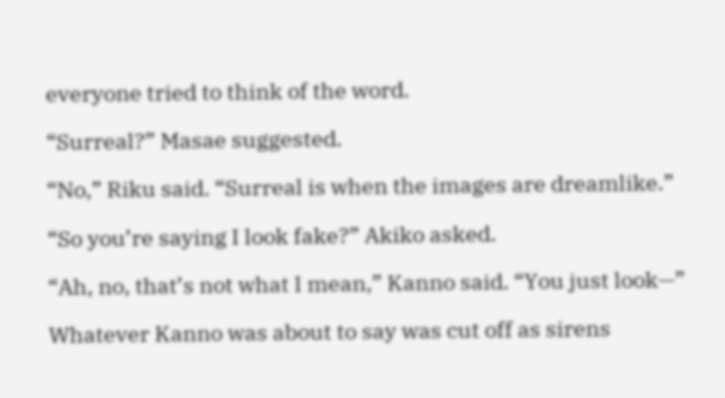everyone tried to think of the word.

“Surreal?” Masae suggested.

“No,” Riku said. “Surreal is when the images are dreamlike.”

“So you’re saying I look fake?” Akiko asked.

“Ah, no, that’s not what I mean,” Kanno said. “You just look—”

Whatever Kanno was about to say was cut off as sirens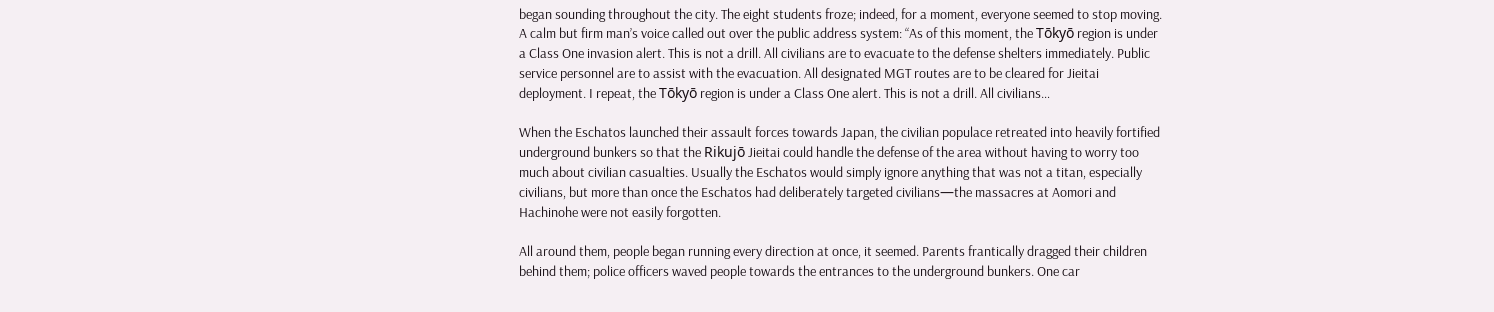began sounding throughout the city. The eight students froze; indeed, for a moment, everyone seemed to stop moving. A calm but firm man’s voice called out over the public address system: “As of this moment, the Tōkyō region is under a Class One invasion alert. This is not a drill. All civilians are to evacuate to the defense shelters immediately. Public service personnel are to assist with the evacuation. All designated MGT routes are to be cleared for Jieitai deployment. I repeat, the Tōkyō region is under a Class One alert. This is not a drill. All civilians…

When the Eschatos launched their assault forces towards Japan, the civilian populace retreated into heavily fortified underground bunkers so that the Rikujō Jieitai could handle the defense of the area without having to worry too much about civilian casualties. Usually the Eschatos would simply ignore anything that was not a titan, especially civilians, but more than once the Eschatos had deliberately targeted civilians—the massacres at Aomori and Hachinohe were not easily forgotten.

All around them, people began running every direction at once, it seemed. Parents frantically dragged their children behind them; police officers waved people towards the entrances to the underground bunkers. One car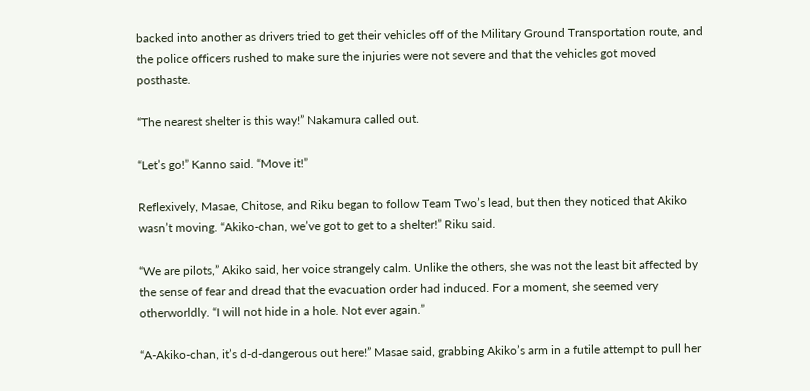backed into another as drivers tried to get their vehicles off of the Military Ground Transportation route, and the police officers rushed to make sure the injuries were not severe and that the vehicles got moved posthaste.

“The nearest shelter is this way!” Nakamura called out.

“Let’s go!” Kanno said. “Move it!”

Reflexively, Masae, Chitose, and Riku began to follow Team Two’s lead, but then they noticed that Akiko wasn’t moving. “Akiko-chan, we’ve got to get to a shelter!” Riku said.

“We are pilots,” Akiko said, her voice strangely calm. Unlike the others, she was not the least bit affected by the sense of fear and dread that the evacuation order had induced. For a moment, she seemed very otherworldly. “I will not hide in a hole. Not ever again.”

“A-Akiko-chan, it’s d-d-dangerous out here!” Masae said, grabbing Akiko’s arm in a futile attempt to pull her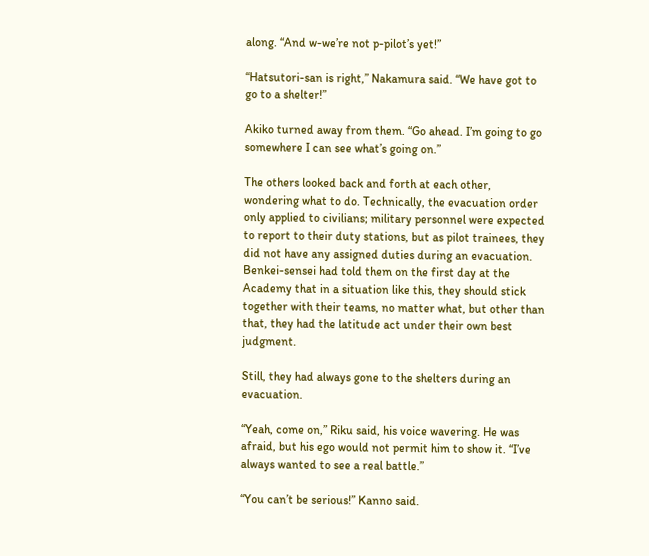along. “And w-we’re not p-pilot’s yet!”

“Hatsutori-san is right,” Nakamura said. “We have got to go to a shelter!”

Akiko turned away from them. “Go ahead. I’m going to go somewhere I can see what’s going on.”

The others looked back and forth at each other, wondering what to do. Technically, the evacuation order only applied to civilians; military personnel were expected to report to their duty stations, but as pilot trainees, they did not have any assigned duties during an evacuation. Benkei-sensei had told them on the first day at the Academy that in a situation like this, they should stick together with their teams, no matter what, but other than that, they had the latitude act under their own best judgment.

Still, they had always gone to the shelters during an evacuation.

“Yeah, come on,” Riku said, his voice wavering. He was afraid, but his ego would not permit him to show it. “I’ve always wanted to see a real battle.”

“You can’t be serious!” Kanno said.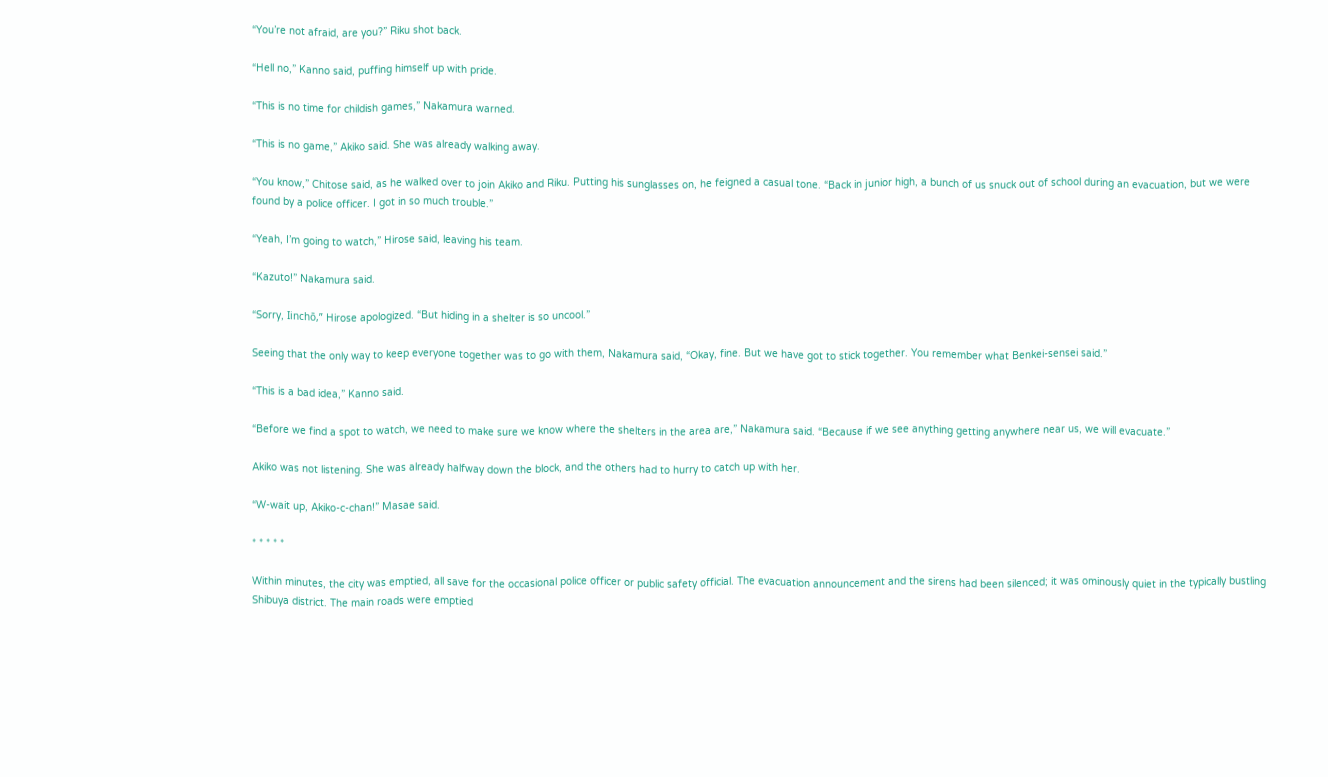“You’re not afraid, are you?” Riku shot back.

“Hell no,” Kanno said, puffing himself up with pride.

“This is no time for childish games,” Nakamura warned.

“This is no game,” Akiko said. She was already walking away.

“You know,” Chitose said, as he walked over to join Akiko and Riku. Putting his sunglasses on, he feigned a casual tone. “Back in junior high, a bunch of us snuck out of school during an evacuation, but we were found by a police officer. I got in so much trouble.”

“Yeah, I’m going to watch,” Hirose said, leaving his team.

“Kazuto!” Nakamura said.

“Sorry, Iinchō,” Hirose apologized. “But hiding in a shelter is so uncool.”

Seeing that the only way to keep everyone together was to go with them, Nakamura said, “Okay, fine. But we have got to stick together. You remember what Benkei-sensei said.”

“This is a bad idea,” Kanno said.

“Before we find a spot to watch, we need to make sure we know where the shelters in the area are,” Nakamura said. “Because if we see anything getting anywhere near us, we will evacuate.”

Akiko was not listening. She was already halfway down the block, and the others had to hurry to catch up with her.

“W-wait up, Akiko-c-chan!” Masae said.

* * * * *

Within minutes, the city was emptied, all save for the occasional police officer or public safety official. The evacuation announcement and the sirens had been silenced; it was ominously quiet in the typically bustling Shibuya district. The main roads were emptied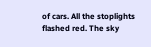of cars. All the stoplights flashed red. The sky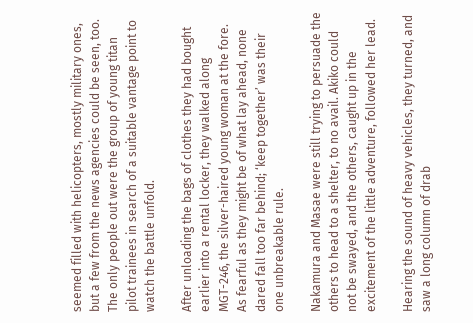seemed filled with helicopters, mostly military ones, but a few from the news agencies could be seen, too. The only people out were the group of young titan pilot trainees in search of a suitable vantage point to watch the battle unfold.

After unloading the bags of clothes they had bought earlier into a rental locker, they walked along MGT-246, the silver-haired young woman at the fore. As fearful as they might be of what lay ahead, none dared fall too far behind; ‘keep together’ was their one unbreakable rule.

Nakamura and Masae were still trying to persuade the others to head to a shelter, to no avail. Akiko could not be swayed, and the others, caught up in the excitement of the little adventure, followed her lead.

Hearing the sound of heavy vehicles, they turned, and saw a long column of drab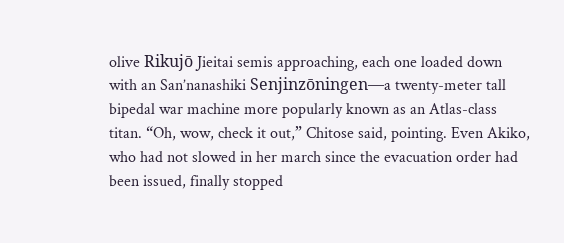olive Rikujō Jieitai semis approaching, each one loaded down with an San’nanashiki Senjinzōningen—a twenty-meter tall bipedal war machine more popularly known as an Atlas-class titan. “Oh, wow, check it out,” Chitose said, pointing. Even Akiko, who had not slowed in her march since the evacuation order had been issued, finally stopped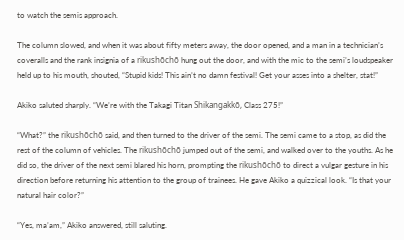to watch the semis approach.

The column slowed, and when it was about fifty meters away, the door opened, and a man in a technician’s coveralls and the rank insignia of a rikushōchō hung out the door, and with the mic to the semi’s loudspeaker held up to his mouth, shouted, “Stupid kids! This ain’t no damn festival! Get your asses into a shelter, stat!”

Akiko saluted sharply. “We’re with the Takagi Titan Shikangakkō, Class 275!”

“What?” the rikushōchō said, and then turned to the driver of the semi. The semi came to a stop, as did the rest of the column of vehicles. The rikushōchō jumped out of the semi, and walked over to the youths. As he did so, the driver of the next semi blared his horn, prompting the rikushōchō to direct a vulgar gesture in his direction before returning his attention to the group of trainees. He gave Akiko a quizzical look. “Is that your natural hair color?”

“Yes, ma’am,” Akiko answered, still saluting.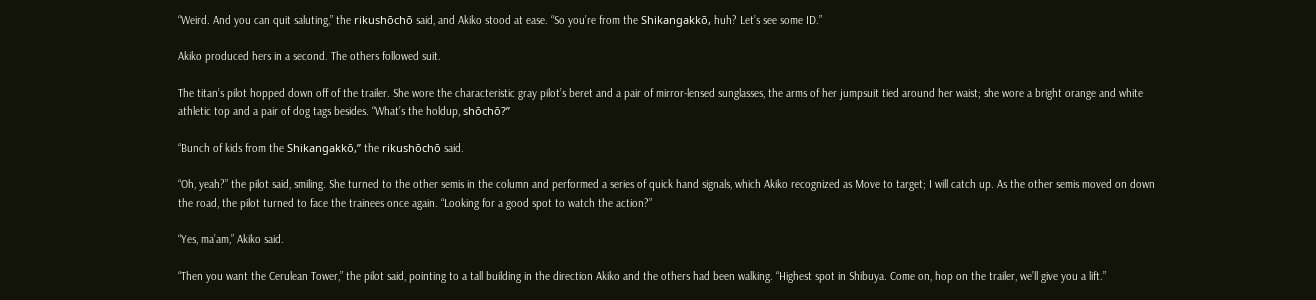“Weird. And you can quit saluting,” the rikushōchō said, and Akiko stood at ease. “So you’re from the Shikangakkō, huh? Let’s see some ID.”

Akiko produced hers in a second. The others followed suit.

The titan’s pilot hopped down off of the trailer. She wore the characteristic gray pilot’s beret and a pair of mirror-lensed sunglasses, the arms of her jumpsuit tied around her waist; she wore a bright orange and white athletic top and a pair of dog tags besides. “What’s the holdup, shōchō?”

“Bunch of kids from the Shikangakkō,” the rikushōchō said.

“Oh, yeah?” the pilot said, smiling. She turned to the other semis in the column and performed a series of quick hand signals, which Akiko recognized as Move to target; I will catch up. As the other semis moved on down the road, the pilot turned to face the trainees once again. “Looking for a good spot to watch the action?”

“Yes, ma’am,” Akiko said.

“Then you want the Cerulean Tower,” the pilot said, pointing to a tall building in the direction Akiko and the others had been walking. “Highest spot in Shibuya. Come on, hop on the trailer, we’ll give you a lift.”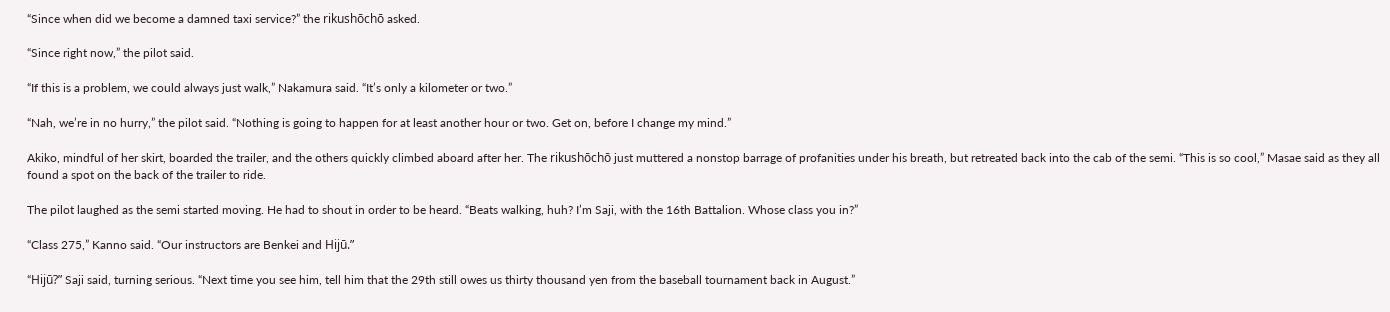“Since when did we become a damned taxi service?” the rikushōchō asked.

“Since right now,” the pilot said.

“If this is a problem, we could always just walk,” Nakamura said. “It’s only a kilometer or two.”

“Nah, we’re in no hurry,” the pilot said. “Nothing is going to happen for at least another hour or two. Get on, before I change my mind.”

Akiko, mindful of her skirt, boarded the trailer, and the others quickly climbed aboard after her. The rikushōchō just muttered a nonstop barrage of profanities under his breath, but retreated back into the cab of the semi. “This is so cool,” Masae said as they all found a spot on the back of the trailer to ride.

The pilot laughed as the semi started moving. He had to shout in order to be heard. “Beats walking, huh? I’m Saji, with the 16th Battalion. Whose class you in?”

“Class 275,” Kanno said. “Our instructors are Benkei and Hijū.”

“Hijū?” Saji said, turning serious. “Next time you see him, tell him that the 29th still owes us thirty thousand yen from the baseball tournament back in August.”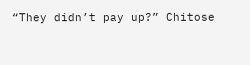“They didn’t pay up?” Chitose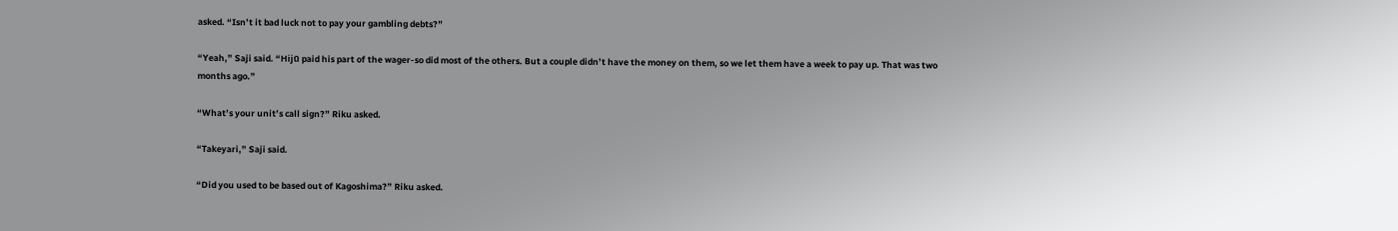asked. “Isn’t it bad luck not to pay your gambling debts?”

“Yeah,” Saji said. “Hijū paid his part of the wager-so did most of the others. But a couple didn’t have the money on them, so we let them have a week to pay up. That was two months ago.”

“What’s your unit’s call sign?” Riku asked.

“Takeyari,” Saji said.

“Did you used to be based out of Kagoshima?” Riku asked.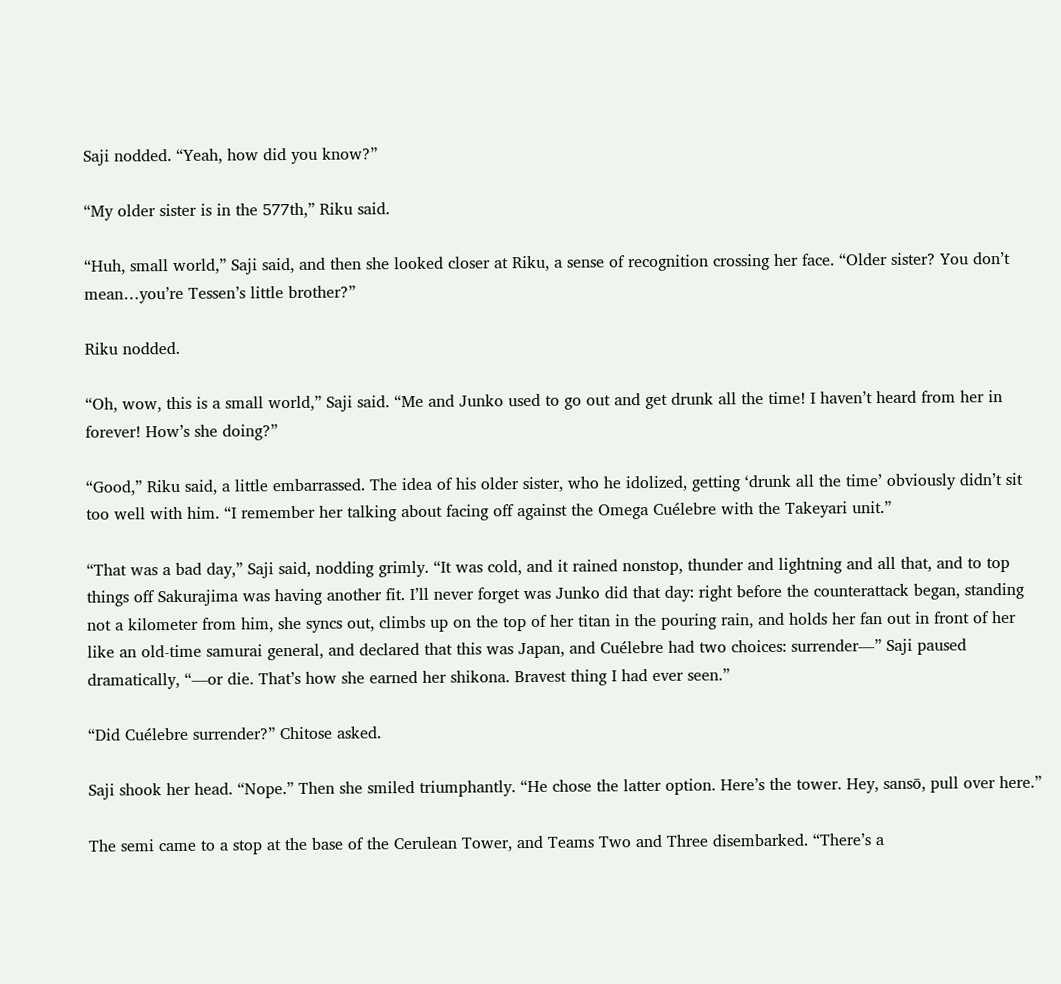Saji nodded. “Yeah, how did you know?”

“My older sister is in the 577th,” Riku said.

“Huh, small world,” Saji said, and then she looked closer at Riku, a sense of recognition crossing her face. “Older sister? You don’t mean…you’re Tessen’s little brother?”

Riku nodded.

“Oh, wow, this is a small world,” Saji said. “Me and Junko used to go out and get drunk all the time! I haven’t heard from her in forever! How’s she doing?”

“Good,” Riku said, a little embarrassed. The idea of his older sister, who he idolized, getting ‘drunk all the time’ obviously didn’t sit too well with him. “I remember her talking about facing off against the Omega Cuélebre with the Takeyari unit.”

“That was a bad day,” Saji said, nodding grimly. “It was cold, and it rained nonstop, thunder and lightning and all that, and to top things off Sakurajima was having another fit. I’ll never forget was Junko did that day: right before the counterattack began, standing not a kilometer from him, she syncs out, climbs up on the top of her titan in the pouring rain, and holds her fan out in front of her like an old-time samurai general, and declared that this was Japan, and Cuélebre had two choices: surrender—” Saji paused dramatically, “—or die. That’s how she earned her shikona. Bravest thing I had ever seen.”

“Did Cuélebre surrender?” Chitose asked.

Saji shook her head. “Nope.” Then she smiled triumphantly. “He chose the latter option. Here’s the tower. Hey, sansō, pull over here.”

The semi came to a stop at the base of the Cerulean Tower, and Teams Two and Three disembarked. “There’s a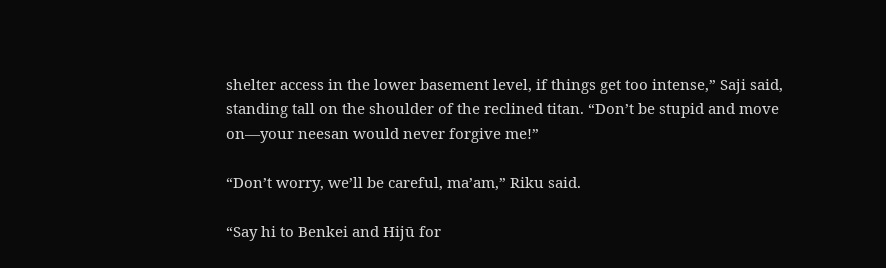shelter access in the lower basement level, if things get too intense,” Saji said, standing tall on the shoulder of the reclined titan. “Don’t be stupid and move on—your neesan would never forgive me!”

“Don’t worry, we’ll be careful, ma’am,” Riku said.

“Say hi to Benkei and Hijū for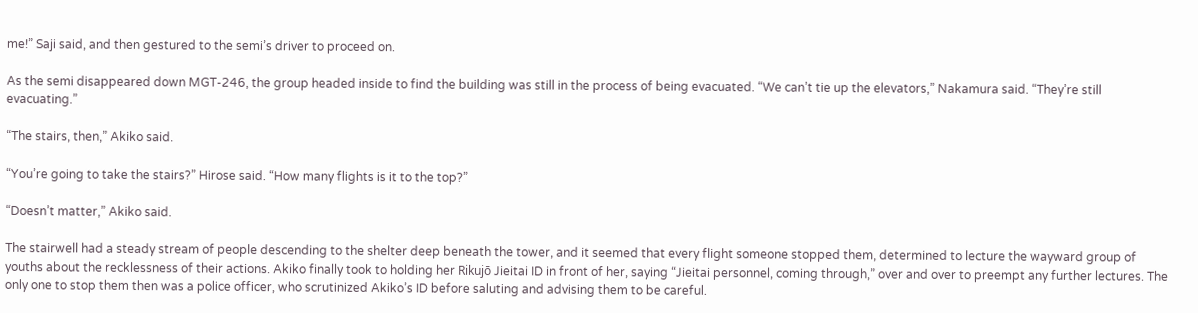me!” Saji said, and then gestured to the semi’s driver to proceed on.

As the semi disappeared down MGT-246, the group headed inside to find the building was still in the process of being evacuated. “We can’t tie up the elevators,” Nakamura said. “They’re still evacuating.”

“The stairs, then,” Akiko said.

“You’re going to take the stairs?” Hirose said. “How many flights is it to the top?”

“Doesn’t matter,” Akiko said.

The stairwell had a steady stream of people descending to the shelter deep beneath the tower, and it seemed that every flight someone stopped them, determined to lecture the wayward group of youths about the recklessness of their actions. Akiko finally took to holding her Rikujō Jieitai ID in front of her, saying “Jieitai personnel, coming through,” over and over to preempt any further lectures. The only one to stop them then was a police officer, who scrutinized Akiko’s ID before saluting and advising them to be careful.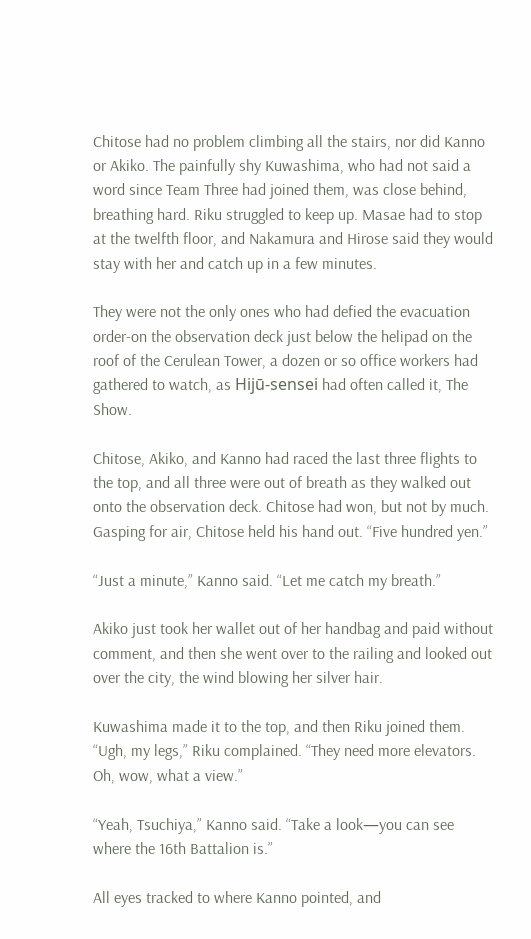Chitose had no problem climbing all the stairs, nor did Kanno or Akiko. The painfully shy Kuwashima, who had not said a word since Team Three had joined them, was close behind, breathing hard. Riku struggled to keep up. Masae had to stop at the twelfth floor, and Nakamura and Hirose said they would stay with her and catch up in a few minutes.

They were not the only ones who had defied the evacuation order-on the observation deck just below the helipad on the roof of the Cerulean Tower, a dozen or so office workers had gathered to watch, as Hijū-sensei had often called it, The Show.

Chitose, Akiko, and Kanno had raced the last three flights to the top, and all three were out of breath as they walked out onto the observation deck. Chitose had won, but not by much. Gasping for air, Chitose held his hand out. “Five hundred yen.”

“Just a minute,” Kanno said. “Let me catch my breath.”

Akiko just took her wallet out of her handbag and paid without comment, and then she went over to the railing and looked out over the city, the wind blowing her silver hair.

Kuwashima made it to the top, and then Riku joined them. “Ugh, my legs,” Riku complained. “They need more elevators. Oh, wow, what a view.”

“Yeah, Tsuchiya,” Kanno said. “Take a look—you can see where the 16th Battalion is.”

All eyes tracked to where Kanno pointed, and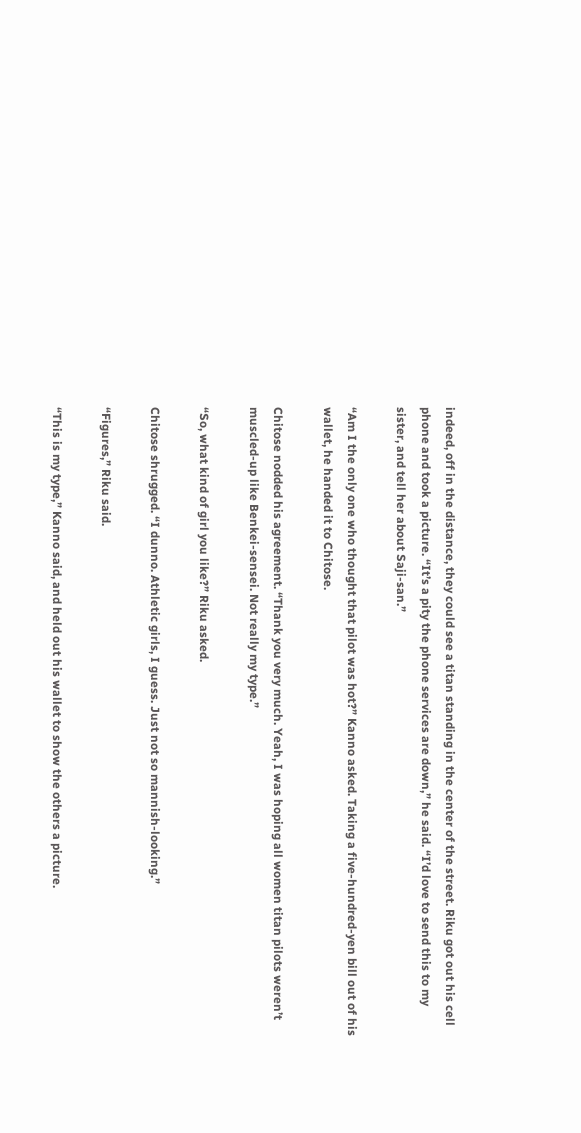indeed, off in the distance, they could see a titan standing in the center of the street. Riku got out his cell phone and took a picture. “It’s a pity the phone services are down,” he said. “I’d love to send this to my sister, and tell her about Saji-san.”

“Am I the only one who thought that pilot was hot?” Kanno asked. Taking a five-hundred-yen bill out of his wallet, he handed it to Chitose.

Chitose nodded his agreement. “Thank you very much. Yeah, I was hoping all women titan pilots weren’t muscled-up like Benkei-sensei. Not really my type.”

“So, what kind of girl you like?” Riku asked.

Chitose shrugged. “I dunno. Athletic girls, I guess. Just not so mannish-looking.”

“Figures,” Riku said.

“This is my type,” Kanno said, and held out his wallet to show the others a picture.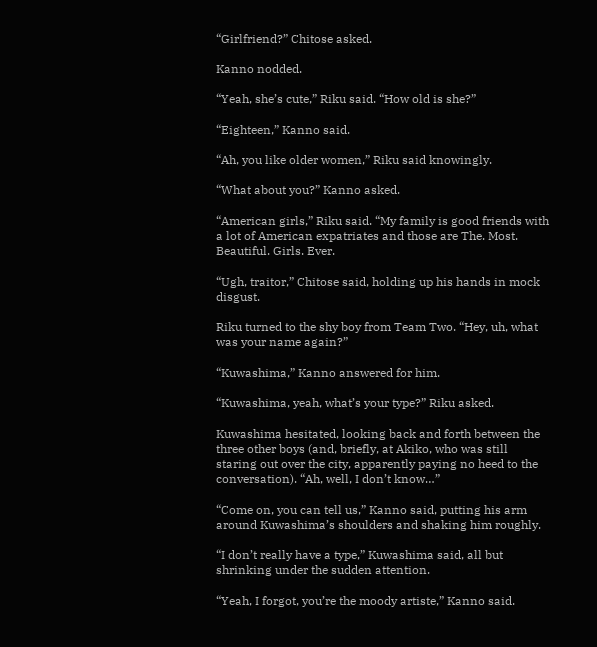“Girlfriend?” Chitose asked.

Kanno nodded.

“Yeah, she’s cute,” Riku said. “How old is she?”

“Eighteen,” Kanno said.

“Ah, you like older women,” Riku said knowingly.

“What about you?” Kanno asked.

“American girls,” Riku said. “My family is good friends with a lot of American expatriates and those are The. Most. Beautiful. Girls. Ever.

“Ugh, traitor,” Chitose said, holding up his hands in mock disgust.

Riku turned to the shy boy from Team Two. “Hey, uh, what was your name again?”

“Kuwashima,” Kanno answered for him.

“Kuwashima, yeah, what’s your type?” Riku asked.

Kuwashima hesitated, looking back and forth between the three other boys (and, briefly, at Akiko, who was still staring out over the city, apparently paying no heed to the conversation). “Ah, well, I don’t know…”

“Come on, you can tell us,” Kanno said, putting his arm around Kuwashima’s shoulders and shaking him roughly.

“I don’t really have a type,” Kuwashima said, all but shrinking under the sudden attention.

“Yeah, I forgot, you’re the moody artiste,” Kanno said.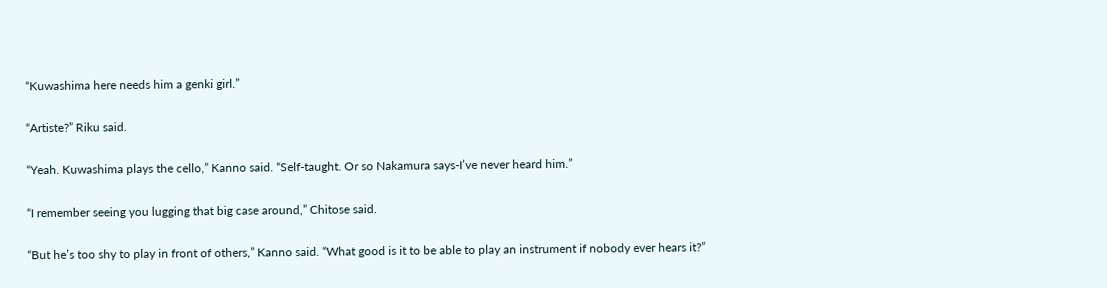“Kuwashima here needs him a genki girl.”

“Artiste?” Riku said.

“Yeah. Kuwashima plays the cello,” Kanno said. “Self-taught. Or so Nakamura says-I’ve never heard him.”

“I remember seeing you lugging that big case around,” Chitose said.

“But he’s too shy to play in front of others,” Kanno said. “What good is it to be able to play an instrument if nobody ever hears it?”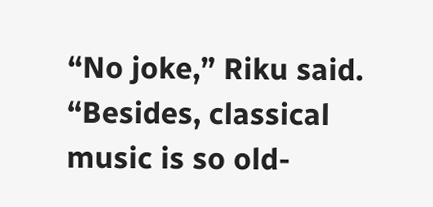“No joke,” Riku said. “Besides, classical music is so old-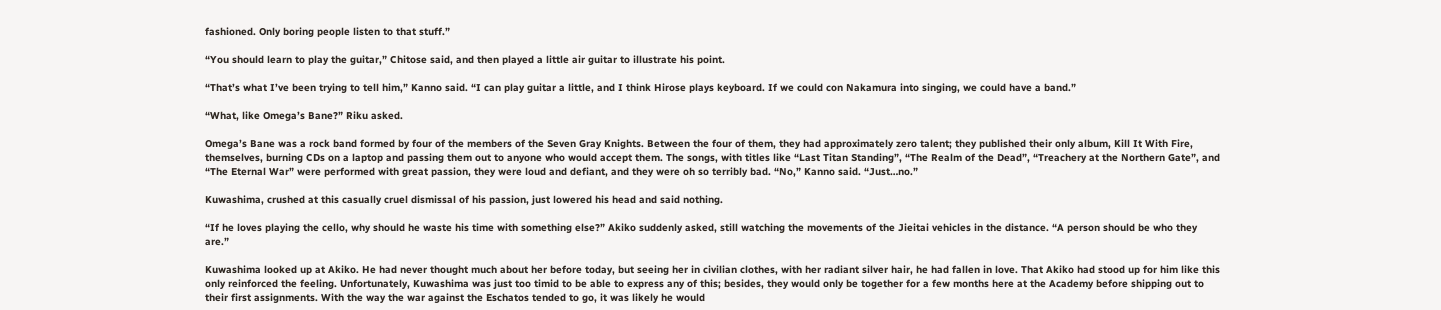fashioned. Only boring people listen to that stuff.”

“You should learn to play the guitar,” Chitose said, and then played a little air guitar to illustrate his point.

“That’s what I’ve been trying to tell him,” Kanno said. “I can play guitar a little, and I think Hirose plays keyboard. If we could con Nakamura into singing, we could have a band.”

“What, like Omega’s Bane?” Riku asked.

Omega’s Bane was a rock band formed by four of the members of the Seven Gray Knights. Between the four of them, they had approximately zero talent; they published their only album, Kill It With Fire, themselves, burning CDs on a laptop and passing them out to anyone who would accept them. The songs, with titles like “Last Titan Standing”, “The Realm of the Dead”, “Treachery at the Northern Gate”, and “The Eternal War” were performed with great passion, they were loud and defiant, and they were oh so terribly bad. “No,” Kanno said. “Just…no.”

Kuwashima, crushed at this casually cruel dismissal of his passion, just lowered his head and said nothing.

“If he loves playing the cello, why should he waste his time with something else?” Akiko suddenly asked, still watching the movements of the Jieitai vehicles in the distance. “A person should be who they are.”

Kuwashima looked up at Akiko. He had never thought much about her before today, but seeing her in civilian clothes, with her radiant silver hair, he had fallen in love. That Akiko had stood up for him like this only reinforced the feeling. Unfortunately, Kuwashima was just too timid to be able to express any of this; besides, they would only be together for a few months here at the Academy before shipping out to their first assignments. With the way the war against the Eschatos tended to go, it was likely he would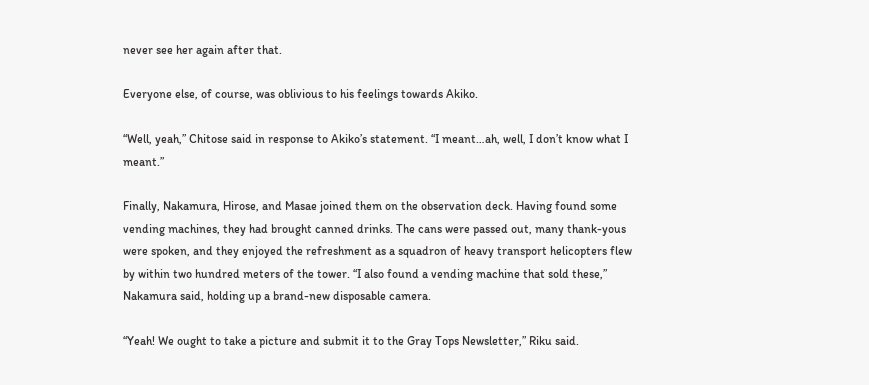never see her again after that.

Everyone else, of course, was oblivious to his feelings towards Akiko.

“Well, yeah,” Chitose said in response to Akiko’s statement. “I meant…ah, well, I don’t know what I meant.”

Finally, Nakamura, Hirose, and Masae joined them on the observation deck. Having found some vending machines, they had brought canned drinks. The cans were passed out, many thank-yous were spoken, and they enjoyed the refreshment as a squadron of heavy transport helicopters flew by within two hundred meters of the tower. “I also found a vending machine that sold these,” Nakamura said, holding up a brand-new disposable camera.

“Yeah! We ought to take a picture and submit it to the Gray Tops Newsletter,” Riku said.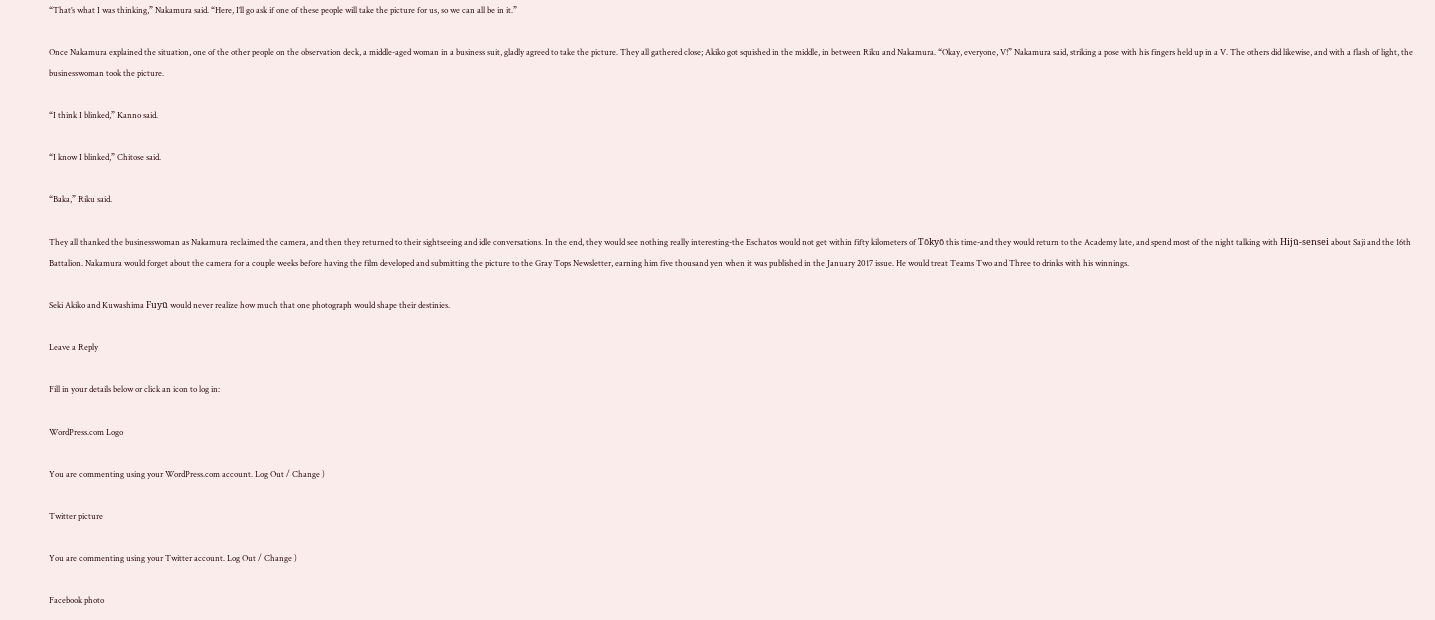“That’s what I was thinking,” Nakamura said. “Here, I’ll go ask if one of these people will take the picture for us, so we can all be in it.”

Once Nakamura explained the situation, one of the other people on the observation deck, a middle-aged woman in a business suit, gladly agreed to take the picture. They all gathered close; Akiko got squished in the middle, in between Riku and Nakamura. “Okay, everyone, V!” Nakamura said, striking a pose with his fingers held up in a V. The others did likewise, and with a flash of light, the businesswoman took the picture.

“I think I blinked,” Kanno said.

“I know I blinked,” Chitose said.

“Baka,” Riku said.

They all thanked the businesswoman as Nakamura reclaimed the camera, and then they returned to their sightseeing and idle conversations. In the end, they would see nothing really interesting-the Eschatos would not get within fifty kilometers of Tōkyō this time-and they would return to the Academy late, and spend most of the night talking with Hijū-sensei about Saji and the 16th Battalion. Nakamura would forget about the camera for a couple weeks before having the film developed and submitting the picture to the Gray Tops Newsletter, earning him five thousand yen when it was published in the January 2017 issue. He would treat Teams Two and Three to drinks with his winnings.

Seki Akiko and Kuwashima Fuyū would never realize how much that one photograph would shape their destinies.

Leave a Reply

Fill in your details below or click an icon to log in:

WordPress.com Logo

You are commenting using your WordPress.com account. Log Out / Change )

Twitter picture

You are commenting using your Twitter account. Log Out / Change )

Facebook photo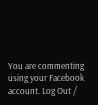You are commenting using your Facebook account. Log Out /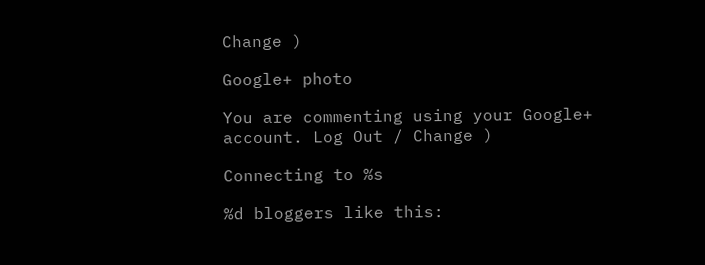Change )

Google+ photo

You are commenting using your Google+ account. Log Out / Change )

Connecting to %s

%d bloggers like this: